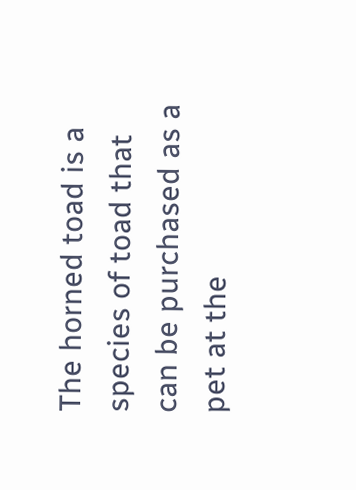The horned toad is a species of toad that can be purchased as a pet at the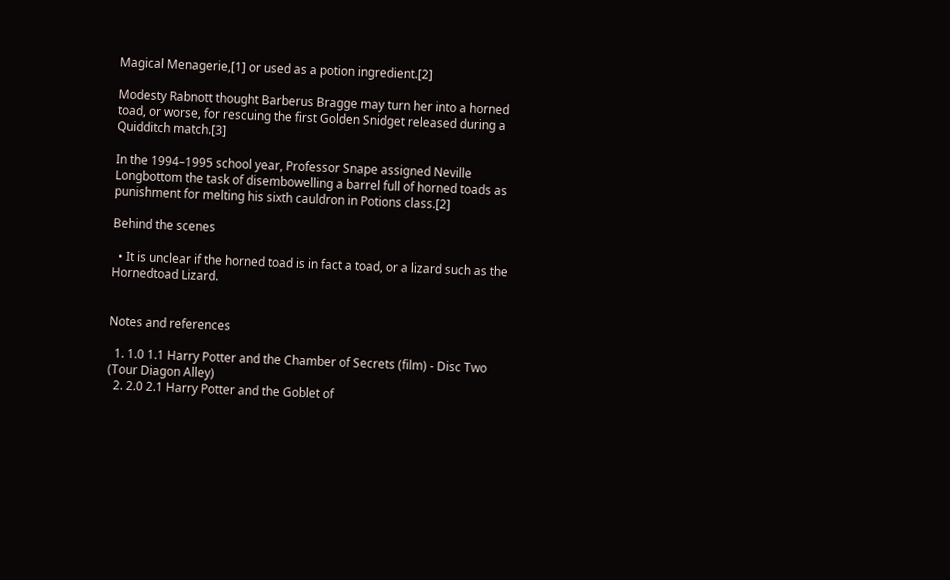Magical Menagerie,[1] or used as a potion ingredient.[2]

Modesty Rabnott thought Barberus Bragge may turn her into a horned toad, or worse, for rescuing the first Golden Snidget released during a Quidditch match.[3]

In the 1994–1995 school year, Professor Snape assigned Neville Longbottom the task of disembowelling a barrel full of horned toads as punishment for melting his sixth cauldron in Potions class.[2]

Behind the scenes

  • It is unclear if the horned toad is in fact a toad, or a lizard such as the Hornedtoad Lizard.


Notes and references

  1. 1.0 1.1 Harry Potter and the Chamber of Secrets (film) - Disc Two (Tour Diagon Alley)
  2. 2.0 2.1 Harry Potter and the Goblet of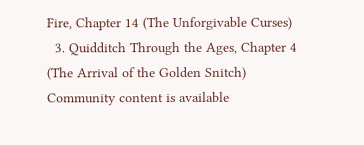Fire, Chapter 14 (The Unforgivable Curses)
  3. Quidditch Through the Ages, Chapter 4 (The Arrival of the Golden Snitch)
Community content is available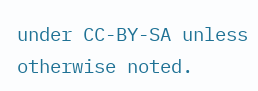under CC-BY-SA unless otherwise noted.